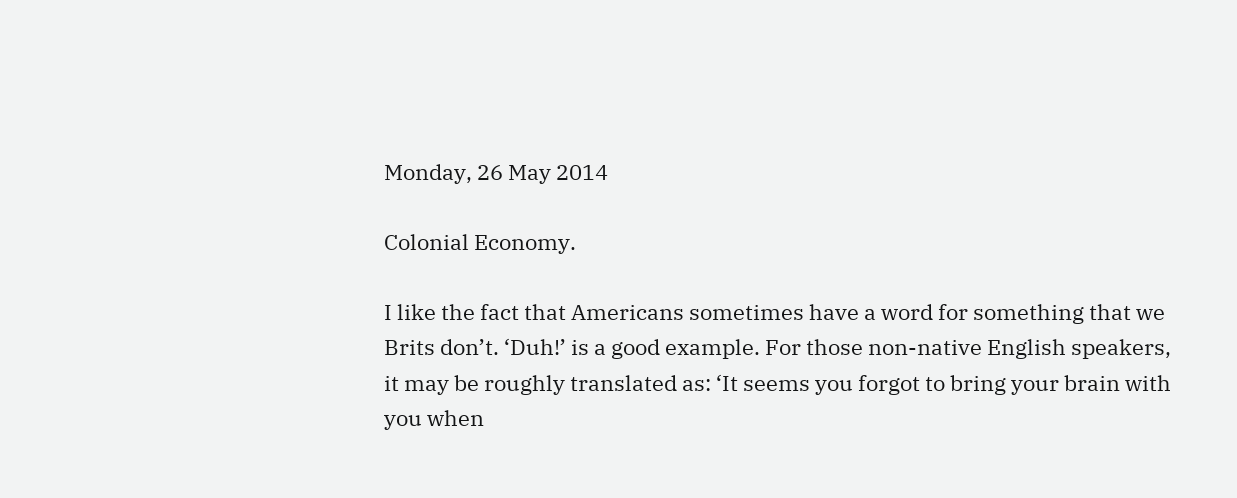Monday, 26 May 2014

Colonial Economy.

I like the fact that Americans sometimes have a word for something that we Brits don’t. ‘Duh!’ is a good example. For those non-native English speakers, it may be roughly translated as: ‘It seems you forgot to bring your brain with you when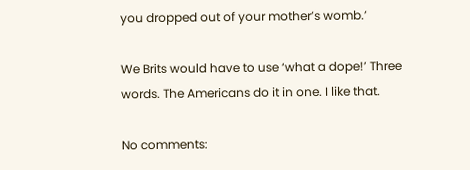you dropped out of your mother’s womb.’

We Brits would have to use ‘what a dope!’ Three words. The Americans do it in one. I like that.

No comments: